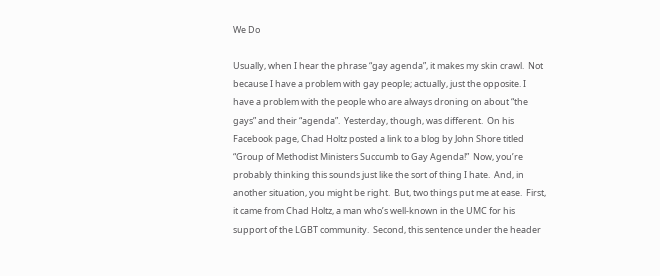We Do

Usually, when I hear the phrase “gay agenda”, it makes my skin crawl.  Not because I have a problem with gay people; actually, just the opposite. I have a problem with the people who are always droning on about “the gays” and their “agenda”.  Yesterday, though, was different.  On his Facebook page, Chad Holtz posted a link to a blog by John Shore titled “Group of Methodist Ministers Succumb to Gay Agenda!”  Now, you’re probably thinking this sounds just like the sort of thing I hate.  And, in another situation, you might be right.  But, two things put me at ease.  First, it came from Chad Holtz, a man who’s well-known in the UMC for his support of the LGBT community.  Second, this sentence under the header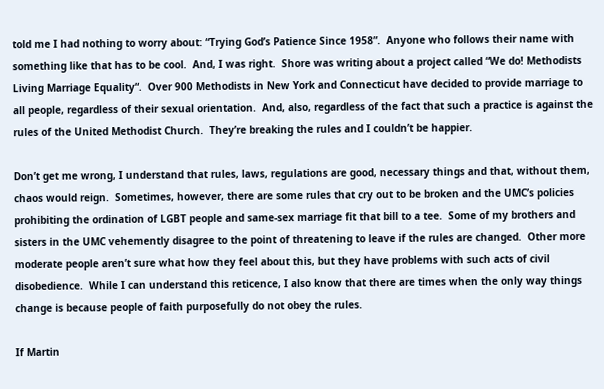told me I had nothing to worry about: “Trying God’s Patience Since 1958”.  Anyone who follows their name with something like that has to be cool.  And, I was right.  Shore was writing about a project called “We do! Methodists Living Marriage Equality“.  Over 900 Methodists in New York and Connecticut have decided to provide marriage to all people, regardless of their sexual orientation.  And, also, regardless of the fact that such a practice is against the rules of the United Methodist Church.  They’re breaking the rules and I couldn’t be happier.

Don’t get me wrong, I understand that rules, laws, regulations are good, necessary things and that, without them, chaos would reign.  Sometimes, however, there are some rules that cry out to be broken and the UMC’s policies prohibiting the ordination of LGBT people and same-sex marriage fit that bill to a tee.  Some of my brothers and sisters in the UMC vehemently disagree to the point of threatening to leave if the rules are changed.  Other more moderate people aren’t sure what how they feel about this, but they have problems with such acts of civil disobedience.  While I can understand this reticence, I also know that there are times when the only way things change is because people of faith purposefully do not obey the rules.

If Martin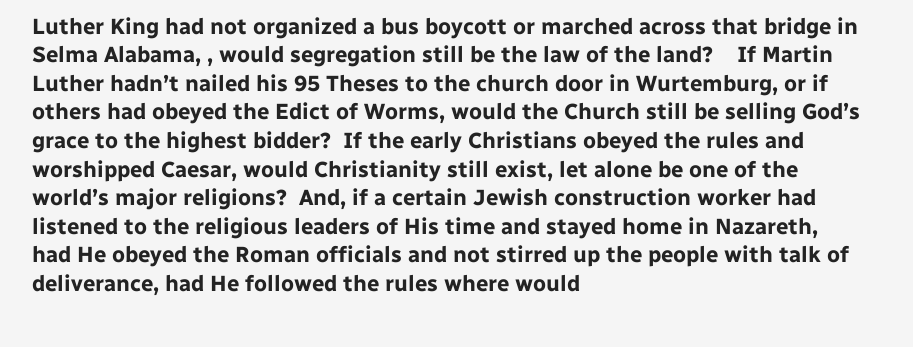Luther King had not organized a bus boycott or marched across that bridge in Selma Alabama, , would segregation still be the law of the land?    If Martin Luther hadn’t nailed his 95 Theses to the church door in Wurtemburg, or if others had obeyed the Edict of Worms, would the Church still be selling God’s grace to the highest bidder?  If the early Christians obeyed the rules and worshipped Caesar, would Christianity still exist, let alone be one of the world’s major religions?  And, if a certain Jewish construction worker had listened to the religious leaders of His time and stayed home in Nazareth, had He obeyed the Roman officials and not stirred up the people with talk of deliverance, had He followed the rules where would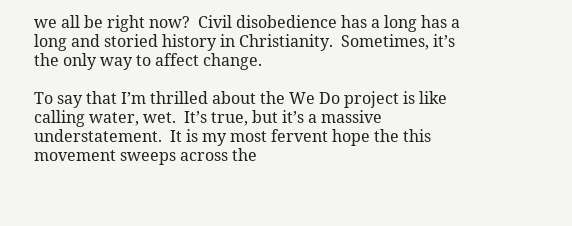we all be right now?  Civil disobedience has a long has a long and storied history in Christianity.  Sometimes, it’s the only way to affect change.

To say that I’m thrilled about the We Do project is like calling water, wet.  It’s true, but it’s a massive understatement.  It is my most fervent hope the this movement sweeps across the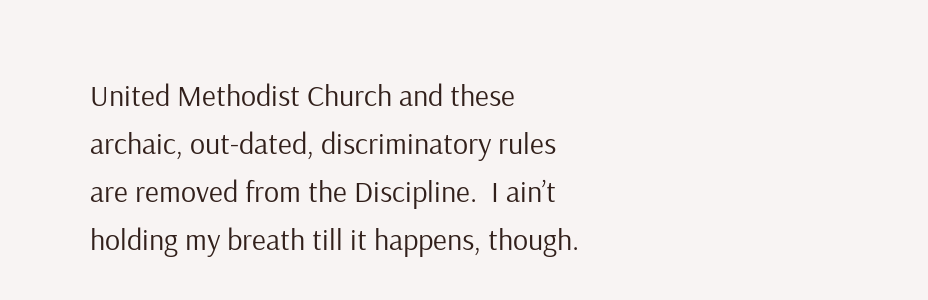United Methodist Church and these archaic, out-dated, discriminatory rules are removed from the Discipline.  I ain’t holding my breath till it happens, though.